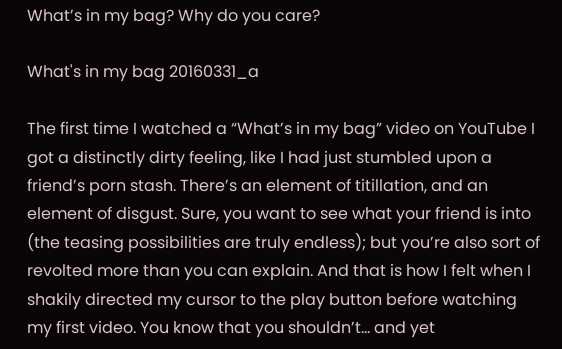What’s in my bag? Why do you care?

What's in my bag 20160331_a

The first time I watched a “What’s in my bag” video on YouTube I got a distinctly dirty feeling, like I had just stumbled upon a friend’s porn stash. There’s an element of titillation, and an element of disgust. Sure, you want to see what your friend is into (the teasing possibilities are truly endless); but you’re also sort of revolted more than you can explain. And that is how I felt when I shakily directed my cursor to the play button before watching my first video. You know that you shouldn’t… and yet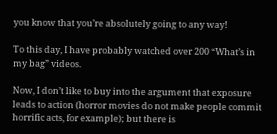you know that you’re absolutely going to any way!

To this day, I have probably watched over 200 “What’s in my bag” videos.

Now, I don’t like to buy into the argument that exposure leads to action (horror movies do not make people commit horrific acts, for example); but there is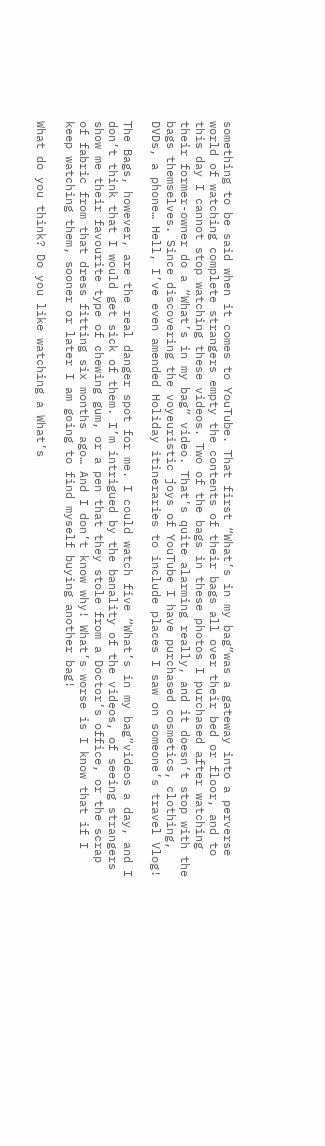something to be said when it comes to YouTube. That first “What’s in my bag”was a gateway into a perverse world of watching complete strangers empty the contents of their bags all over their bed or floor, and to this day I cannot stop watching these videos. Two of the bags in these photos I purchased after watching their former-owner do a “What’s in my bag” video. That’s quite alarming really, and it doesn’t stop with the bags themselves. Since discovering the voyeuristic joys of YouTube I have purchased cosmetics, clothing, DVDs, a phone… Hell, I’ve even amended Holiday itineraries to include places I saw on someone’s travel Vlog!

The Bags, however, are the real danger spot for me. I could watch five “What’s in my bag”videos a day, and I don’t think that I would get sick of them. I’m intrigued by the banality of the videos, of seeing strangers show me their favourite type of chewing gum, or a pen that they stole from a Doctor’s office, or the scrap of fabric from that dress fitting six months ago… And I don’t know why! What’s worse is I know that if I keep watching them, sooner or later I am going to find myself buying another bag!

What do you think? Do you like watching a What’s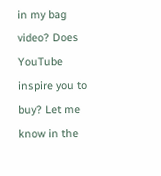in my bag video? Does YouTube inspire you to buy? Let me know in the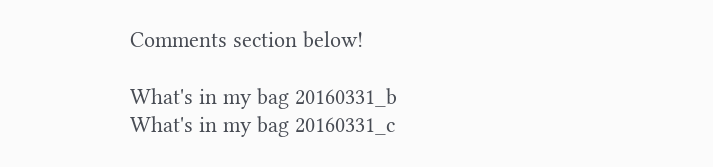Comments section below!

What's in my bag 20160331_b
What's in my bag 20160331_c